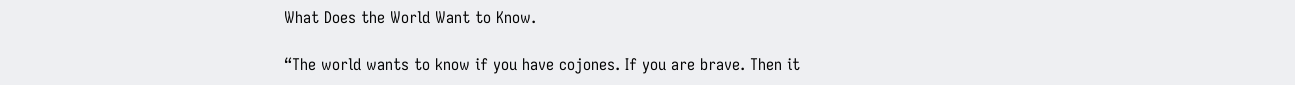What Does the World Want to Know.

“The world wants to know if you have cojones. If you are brave. Then it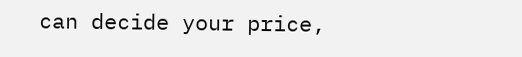can decide your price,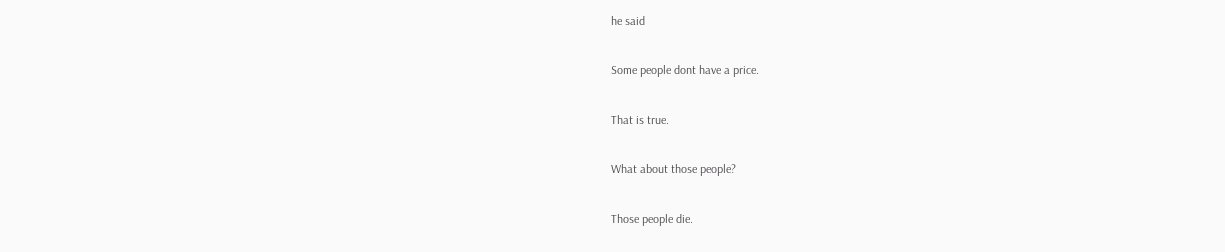he said

Some people dont have a price.

That is true.

What about those people?

Those people die.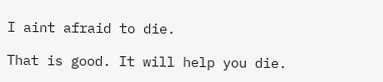I aint afraid to die.

That is good. It will help you die.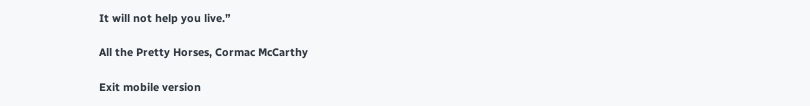It will not help you live.”

All the Pretty Horses, Cormac McCarthy

Exit mobile version